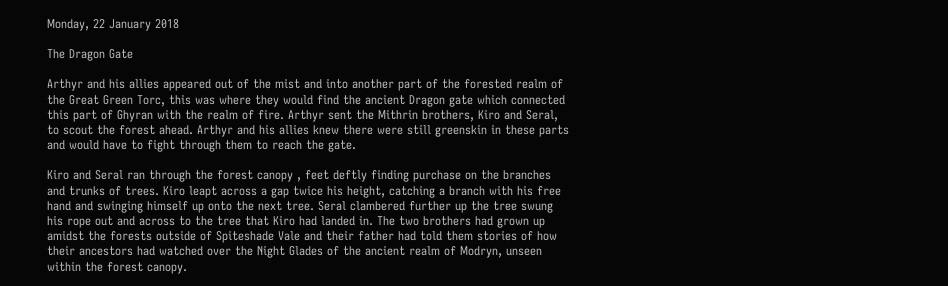Monday, 22 January 2018

The Dragon Gate

Arthyr and his allies appeared out of the mist and into another part of the forested realm of the Great Green Torc, this was where they would find the ancient Dragon gate which connected this part of Ghyran with the realm of fire. Arthyr sent the Mithrin brothers, Kiro and Seral, to scout the forest ahead. Arthyr and his allies knew there were still greenskin in these parts and would have to fight through them to reach the gate.

Kiro and Seral ran through the forest canopy , feet deftly finding purchase on the branches and trunks of trees. Kiro leapt across a gap twice his height, catching a branch with his free hand and swinging himself up onto the next tree. Seral clambered further up the tree swung his rope out and across to the tree that Kiro had landed in. The two brothers had grown up amidst the forests outside of Spiteshade Vale and their father had told them stories of how their ancestors had watched over the Night Glades of the ancient realm of Modryn, unseen within the forest canopy.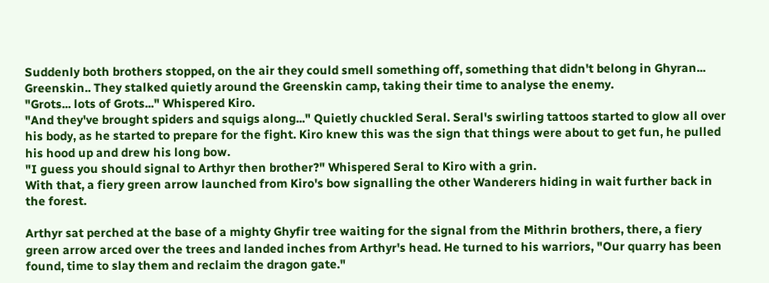Suddenly both brothers stopped, on the air they could smell something off, something that didn't belong in Ghyran... Greenskin.. They stalked quietly around the Greenskin camp, taking their time to analyse the enemy.
"Grots... lots of Grots..." Whispered Kiro.
"And they've brought spiders and squigs along..." Quietly chuckled Seral. Seral's swirling tattoos started to glow all over his body, as he started to prepare for the fight. Kiro knew this was the sign that things were about to get fun, he pulled his hood up and drew his long bow.
"I guess you should signal to Arthyr then brother?" Whispered Seral to Kiro with a grin.
With that, a fiery green arrow launched from Kiro's bow signalling the other Wanderers hiding in wait further back in the forest.

Arthyr sat perched at the base of a mighty Ghyfir tree waiting for the signal from the Mithrin brothers, there, a fiery green arrow arced over the trees and landed inches from Arthyr's head. He turned to his warriors, "Our quarry has been found, time to slay them and reclaim the dragon gate."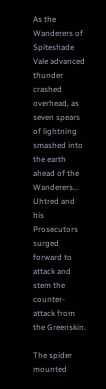As the Wanderers of Spiteshade Vale advanced thunder crashed overhead, as seven spears of lightning smashed into the earth ahead of the Wanderers... Uhtred and his Prosecutors surged forward to attack and stem the counter-attack from the Greenskin.

The spider mounted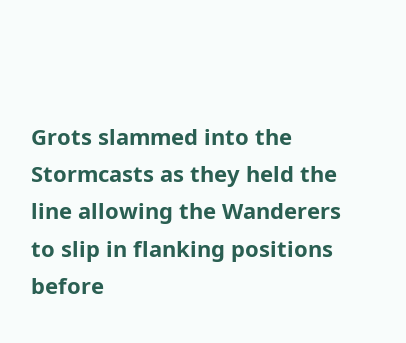Grots slammed into the Stormcasts as they held the line allowing the Wanderers to slip in flanking positions before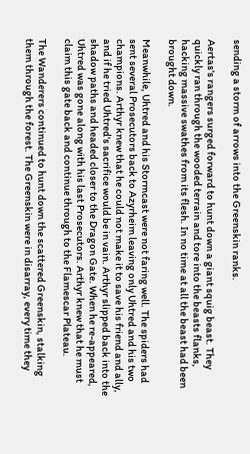sending a storm of arrows into the Greenskin ranks.

Aertas's rangers surged forward to hunt down a giant squig beast. They quickly ran through the wooded terrain and tore into the beasts flanks, hacking massive swathes from its flesh. In no time at all the beast had been brought down.

Meanwhile, Uhtred and his Stormcast were not faring well. The spiders had sent several Prosecutors back to Azyrheim leaving only Uhtred and his two champions. Arthyr knew that he could not make it to save his friend and ally, and if he tried Uhtred's sacrifice would be in vain. Arthyr slipped back into the shadow paths and headed closer to the Dragon Gate. When he re-appeared, Uhtred was gone along with his last Prosecutors. Arthyr knew that he must claim this gate back and continue through to the Flamescar Plateau.

The Wanderers continued to hunt down the scattered Greenskin, stalking them through the forest. The Greenskin were in disarray, every time they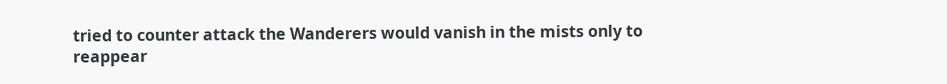tried to counter attack the Wanderers would vanish in the mists only to reappear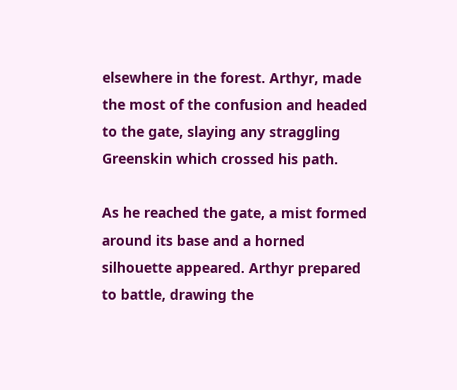elsewhere in the forest. Arthyr, made the most of the confusion and headed to the gate, slaying any straggling Greenskin which crossed his path.

As he reached the gate, a mist formed around its base and a horned silhouette appeared. Arthyr prepared to battle, drawing the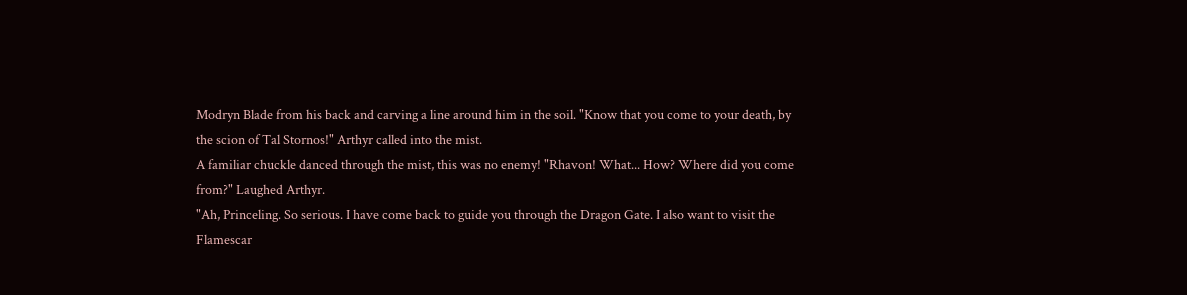Modryn Blade from his back and carving a line around him in the soil. "Know that you come to your death, by the scion of Tal Stornos!" Arthyr called into the mist.
A familiar chuckle danced through the mist, this was no enemy! "Rhavon! What... How? Where did you come from?" Laughed Arthyr.
"Ah, Princeling. So serious. I have come back to guide you through the Dragon Gate. I also want to visit the Flamescar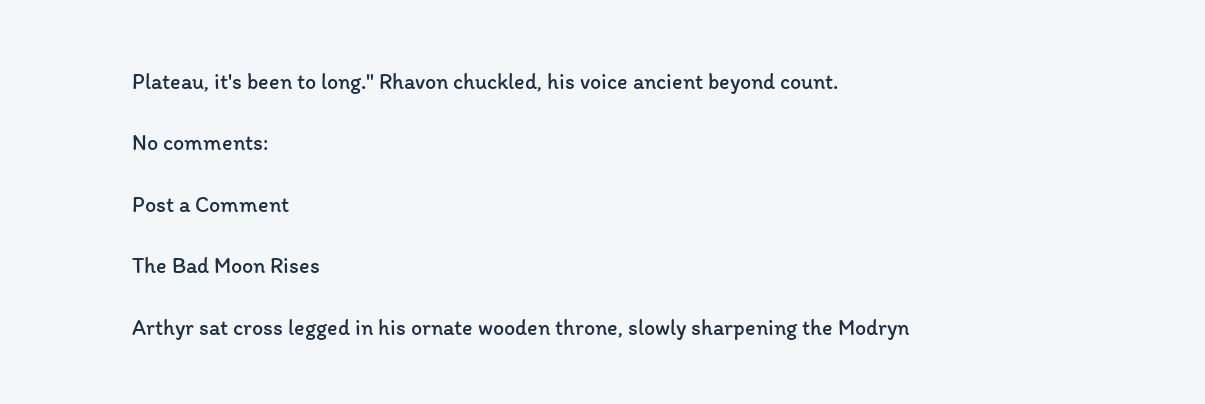Plateau, it's been to long." Rhavon chuckled, his voice ancient beyond count.

No comments:

Post a Comment

The Bad Moon Rises

Arthyr sat cross legged in his ornate wooden throne, slowly sharpening the Modryn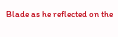Blade as he reflected on the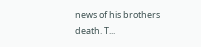news of his brothers death. T...